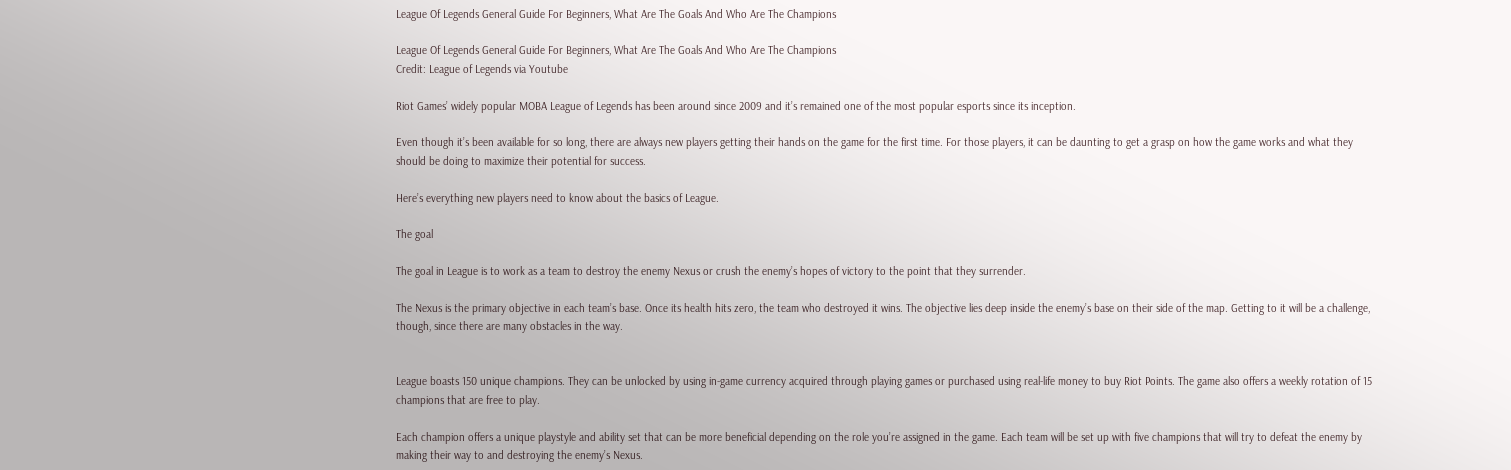League Of Legends General Guide For Beginners, What Are The Goals And Who Are The Champions

League Of Legends General Guide For Beginners, What Are The Goals And Who Are The Champions
Credit: League of Legends via Youtube

Riot Games’ widely popular MOBA League of Legends has been around since 2009 and it’s remained one of the most popular esports since its inception.

Even though it’s been available for so long, there are always new players getting their hands on the game for the first time. For those players, it can be daunting to get a grasp on how the game works and what they should be doing to maximize their potential for success.

Here’s everything new players need to know about the basics of League.

The goal

The goal in League is to work as a team to destroy the enemy Nexus or crush the enemy’s hopes of victory to the point that they surrender.

The Nexus is the primary objective in each team’s base. Once its health hits zero, the team who destroyed it wins. The objective lies deep inside the enemy’s base on their side of the map. Getting to it will be a challenge, though, since there are many obstacles in the way.


League boasts 150 unique champions. They can be unlocked by using in-game currency acquired through playing games or purchased using real-life money to buy Riot Points. The game also offers a weekly rotation of 15 champions that are free to play.

Each champion offers a unique playstyle and ability set that can be more beneficial depending on the role you’re assigned in the game. Each team will be set up with five champions that will try to defeat the enemy by making their way to and destroying the enemy’s Nexus.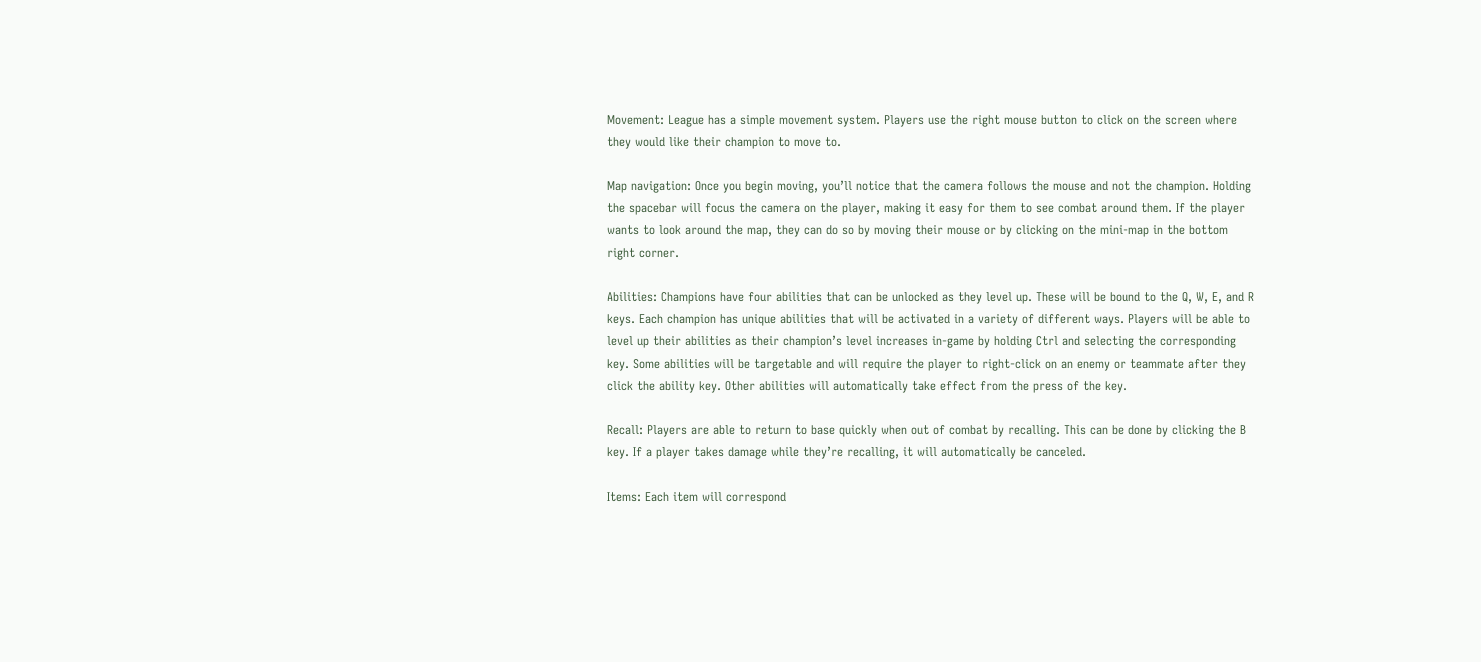Movement: League has a simple movement system. Players use the right mouse button to click on the screen where they would like their champion to move to.

Map navigation: Once you begin moving, you’ll notice that the camera follows the mouse and not the champion. Holding the spacebar will focus the camera on the player, making it easy for them to see combat around them. If the player wants to look around the map, they can do so by moving their mouse or by clicking on the mini-map in the bottom right corner.

Abilities: Champions have four abilities that can be unlocked as they level up. These will be bound to the Q, W, E, and R keys. Each champion has unique abilities that will be activated in a variety of different ways. Players will be able to level up their abilities as their champion’s level increases in-game by holding Ctrl and selecting the corresponding key. Some abilities will be targetable and will require the player to right-click on an enemy or teammate after they click the ability key. Other abilities will automatically take effect from the press of the key.

Recall: Players are able to return to base quickly when out of combat by recalling. This can be done by clicking the B key. If a player takes damage while they’re recalling, it will automatically be canceled.

Items: Each item will correspond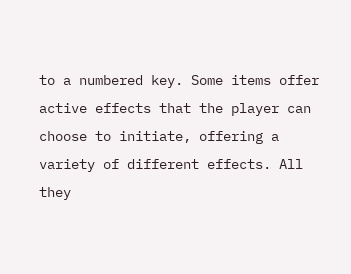to a numbered key. Some items offer active effects that the player can choose to initiate, offering a variety of different effects. All they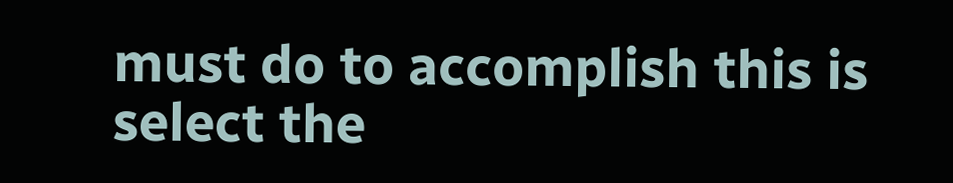must do to accomplish this is select the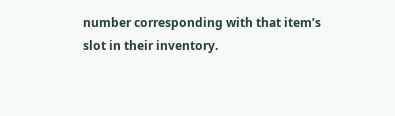number corresponding with that item’s slot in their inventory.